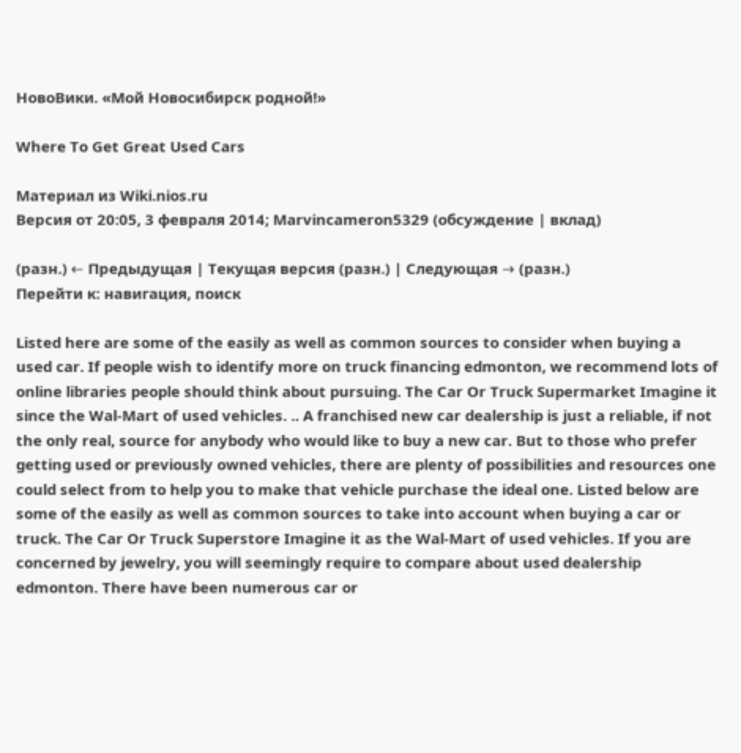НовоВики. «Мой Новосибирск родной!»

Where To Get Great Used Cars

Материал из Wiki.nios.ru
Версия от 20:05, 3 февраля 2014; Marvincameron5329 (обсуждение | вклад)

(разн.) ← Предыдущая | Текущая версия (разн.) | Следующая → (разн.)
Перейти к: навигация, поиск

Listed here are some of the easily as well as common sources to consider when buying a used car. If people wish to identify more on truck financing edmonton, we recommend lots of online libraries people should think about pursuing. The Car Or Truck Supermarket Imagine it since the Wal-Mart of used vehicles. .. A franchised new car dealership is just a reliable, if not the only real, source for anybody who would like to buy a new car. But to those who prefer getting used or previously owned vehicles, there are plenty of possibilities and resources one could select from to help you to make that vehicle purchase the ideal one. Listed below are some of the easily as well as common sources to take into account when buying a car or truck. The Car Or Truck Superstore Imagine it as the Wal-Mart of used vehicles. If you are concerned by jewelry, you will seemingly require to compare about used dealership edmonton. There have been numerous car or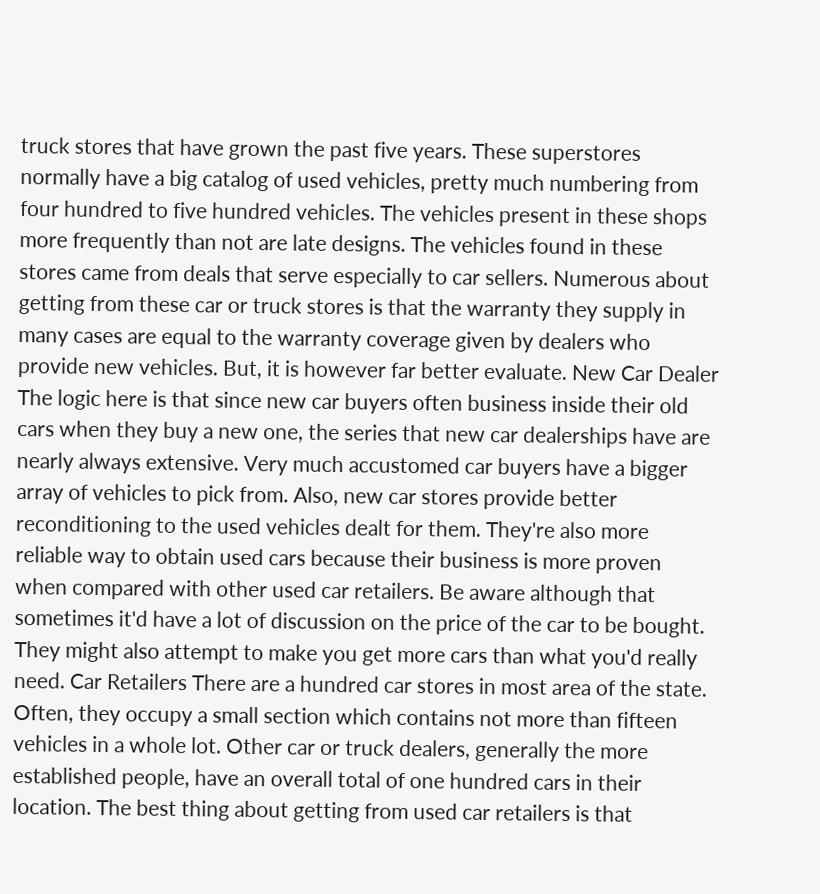truck stores that have grown the past five years. These superstores normally have a big catalog of used vehicles, pretty much numbering from four hundred to five hundred vehicles. The vehicles present in these shops more frequently than not are late designs. The vehicles found in these stores came from deals that serve especially to car sellers. Numerous about getting from these car or truck stores is that the warranty they supply in many cases are equal to the warranty coverage given by dealers who provide new vehicles. But, it is however far better evaluate. New Car Dealer The logic here is that since new car buyers often business inside their old cars when they buy a new one, the series that new car dealerships have are nearly always extensive. Very much accustomed car buyers have a bigger array of vehicles to pick from. Also, new car stores provide better reconditioning to the used vehicles dealt for them. They're also more reliable way to obtain used cars because their business is more proven when compared with other used car retailers. Be aware although that sometimes it'd have a lot of discussion on the price of the car to be bought. They might also attempt to make you get more cars than what you'd really need. Car Retailers There are a hundred car stores in most area of the state. Often, they occupy a small section which contains not more than fifteen vehicles in a whole lot. Other car or truck dealers, generally the more established people, have an overall total of one hundred cars in their location. The best thing about getting from used car retailers is that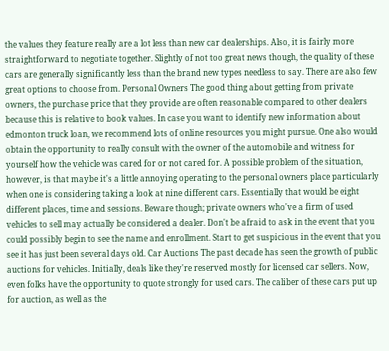the values they feature really are a lot less than new car dealerships. Also, it is fairly more straightforward to negotiate together. Slightly of not too great news though, the quality of these cars are generally significantly less than the brand new types needless to say. There are also few great options to choose from. Personal Owners The good thing about getting from private owners, the purchase price that they provide are often reasonable compared to other dealers because this is relative to book values. In case you want to identify new information about edmonton truck loan, we recommend lots of online resources you might pursue. One also would obtain the opportunity to really consult with the owner of the automobile and witness for yourself how the vehicle was cared for or not cared for. A possible problem of the situation, however, is that maybe it's a little annoying operating to the personal owners place particularly when one is considering taking a look at nine different cars. Essentially that would be eight different places, time and sessions. Beware though; private owners who've a firm of used vehicles to sell may actually be considered a dealer. Don't be afraid to ask in the event that you could possibly begin to see the name and enrollment. Start to get suspicious in the event that you see it has just been several days old. Car Auctions The past decade has seen the growth of public auctions for vehicles. Initially, deals like they're reserved mostly for licensed car sellers. Now, even folks have the opportunity to quote strongly for used cars. The caliber of these cars put up for auction, as well as the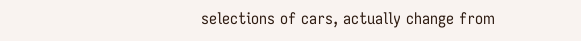selections of cars, actually change from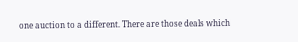one auction to a different. There are those deals which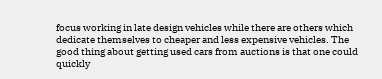focus working in late design vehicles while there are others which dedicate themselves to cheaper and less expensive vehicles. The good thing about getting used cars from auctions is that one could quickly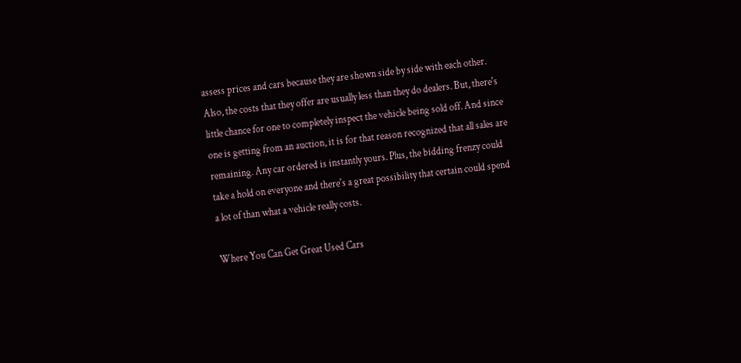assess prices and cars because they are shown side by side with each other. Also, the costs that they offer are usually less than they do dealers. But, there's little chance for one to completely inspect the vehicle being sold off. And since one is getting from an auction, it is for that reason recognized that all sales are remaining. Any car ordered is instantly yours. Plus, the bidding frenzy could take a hold on everyone and there's a great possibility that certain could spend a lot of than what a vehicle really costs.

Where You Can Get Great Used Cars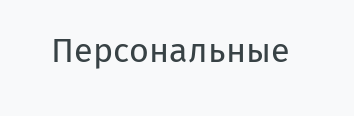Персональные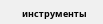инструменты